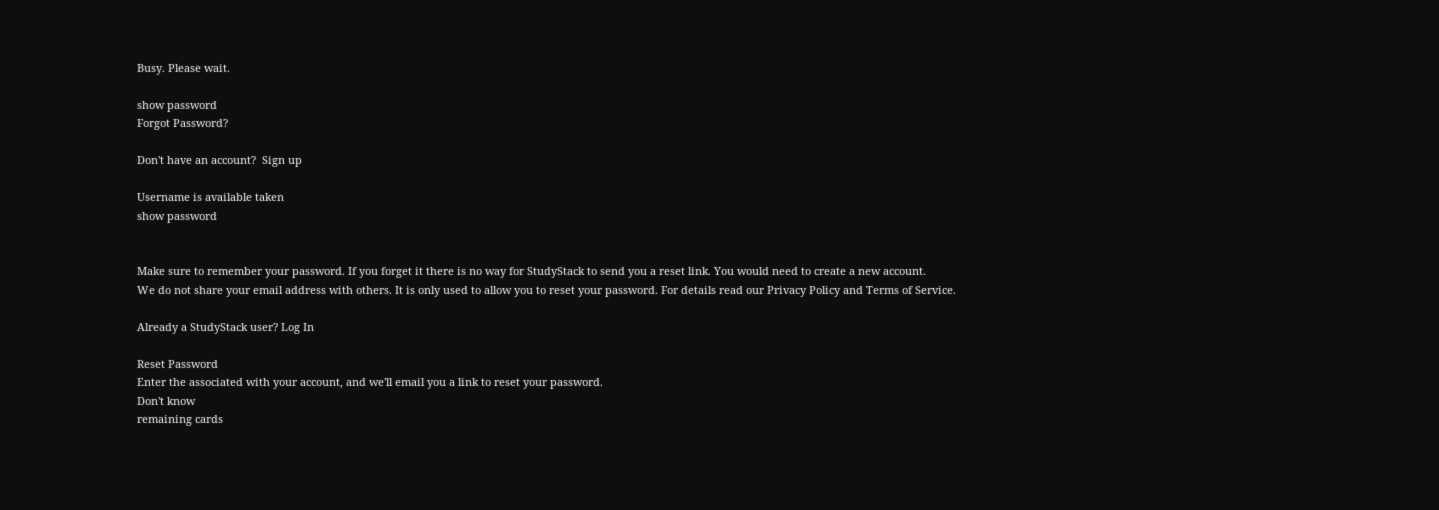Busy. Please wait.

show password
Forgot Password?

Don't have an account?  Sign up

Username is available taken
show password


Make sure to remember your password. If you forget it there is no way for StudyStack to send you a reset link. You would need to create a new account.
We do not share your email address with others. It is only used to allow you to reset your password. For details read our Privacy Policy and Terms of Service.

Already a StudyStack user? Log In

Reset Password
Enter the associated with your account, and we'll email you a link to reset your password.
Don't know
remaining cards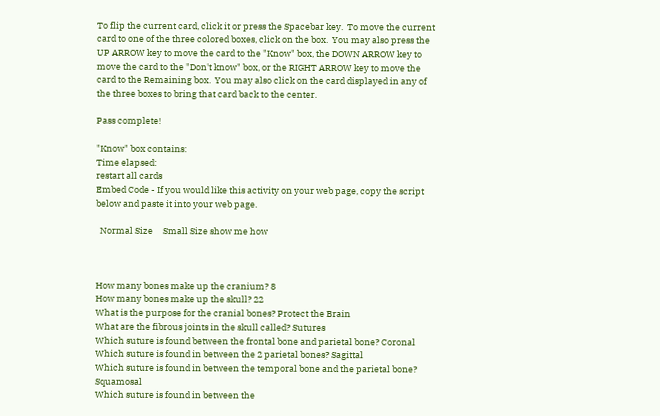To flip the current card, click it or press the Spacebar key.  To move the current card to one of the three colored boxes, click on the box.  You may also press the UP ARROW key to move the card to the "Know" box, the DOWN ARROW key to move the card to the "Don't know" box, or the RIGHT ARROW key to move the card to the Remaining box.  You may also click on the card displayed in any of the three boxes to bring that card back to the center.

Pass complete!

"Know" box contains:
Time elapsed:
restart all cards
Embed Code - If you would like this activity on your web page, copy the script below and paste it into your web page.

  Normal Size     Small Size show me how



How many bones make up the cranium? 8
How many bones make up the skull? 22
What is the purpose for the cranial bones? Protect the Brain
What are the fibrous joints in the skull called? Sutures
Which suture is found between the frontal bone and parietal bone? Coronal
Which suture is found in between the 2 parietal bones? Sagittal
Which suture is found in between the temporal bone and the parietal bone? Squamosal
Which suture is found in between the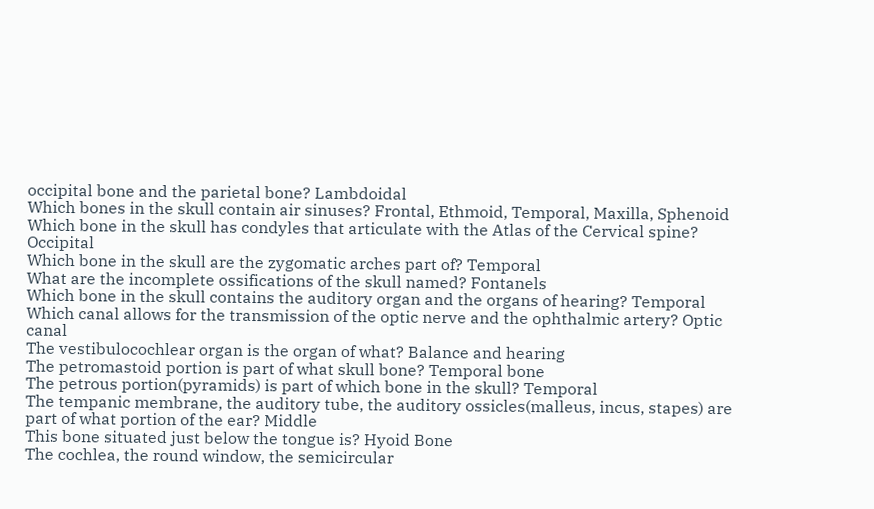occipital bone and the parietal bone? Lambdoidal
Which bones in the skull contain air sinuses? Frontal, Ethmoid, Temporal, Maxilla, Sphenoid
Which bone in the skull has condyles that articulate with the Atlas of the Cervical spine? Occipital
Which bone in the skull are the zygomatic arches part of? Temporal
What are the incomplete ossifications of the skull named? Fontanels
Which bone in the skull contains the auditory organ and the organs of hearing? Temporal
Which canal allows for the transmission of the optic nerve and the ophthalmic artery? Optic canal
The vestibulocochlear organ is the organ of what? Balance and hearing
The petromastoid portion is part of what skull bone? Temporal bone
The petrous portion(pyramids) is part of which bone in the skull? Temporal
The tempanic membrane, the auditory tube, the auditory ossicles(malleus, incus, stapes) are part of what portion of the ear? Middle
This bone situated just below the tongue is? Hyoid Bone
The cochlea, the round window, the semicircular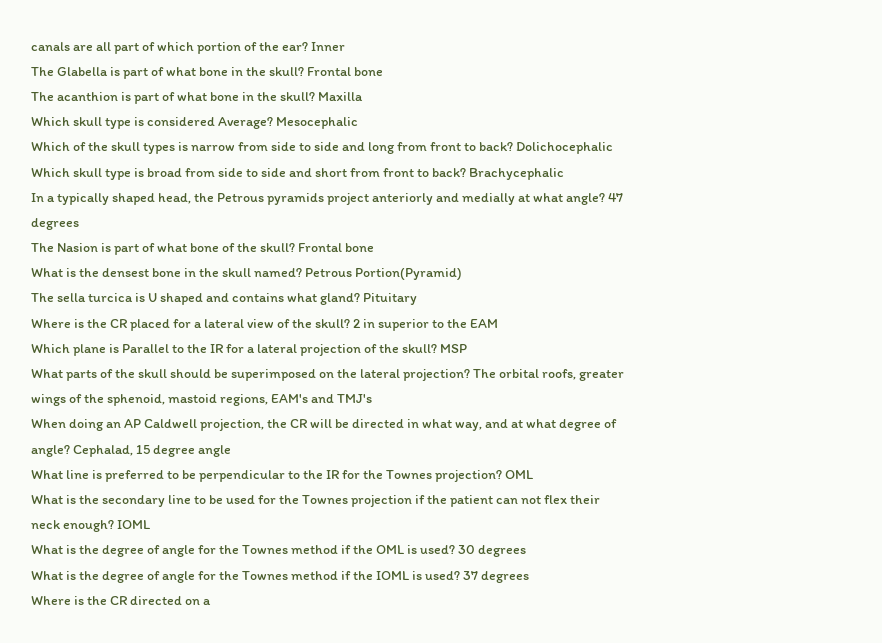canals are all part of which portion of the ear? Inner
The Glabella is part of what bone in the skull? Frontal bone
The acanthion is part of what bone in the skull? Maxilla
Which skull type is considered Average? Mesocephalic
Which of the skull types is narrow from side to side and long from front to back? Dolichocephalic
Which skull type is broad from side to side and short from front to back? Brachycephalic
In a typically shaped head, the Petrous pyramids project anteriorly and medially at what angle? 47 degrees
The Nasion is part of what bone of the skull? Frontal bone
What is the densest bone in the skull named? Petrous Portion(Pyramid)
The sella turcica is U shaped and contains what gland? Pituitary
Where is the CR placed for a lateral view of the skull? 2 in superior to the EAM
Which plane is Parallel to the IR for a lateral projection of the skull? MSP
What parts of the skull should be superimposed on the lateral projection? The orbital roofs, greater wings of the sphenoid, mastoid regions, EAM's and TMJ's
When doing an AP Caldwell projection, the CR will be directed in what way, and at what degree of angle? Cephalad, 15 degree angle
What line is preferred to be perpendicular to the IR for the Townes projection? OML
What is the secondary line to be used for the Townes projection if the patient can not flex their neck enough? IOML
What is the degree of angle for the Townes method if the OML is used? 30 degrees
What is the degree of angle for the Townes method if the IOML is used? 37 degrees
Where is the CR directed on a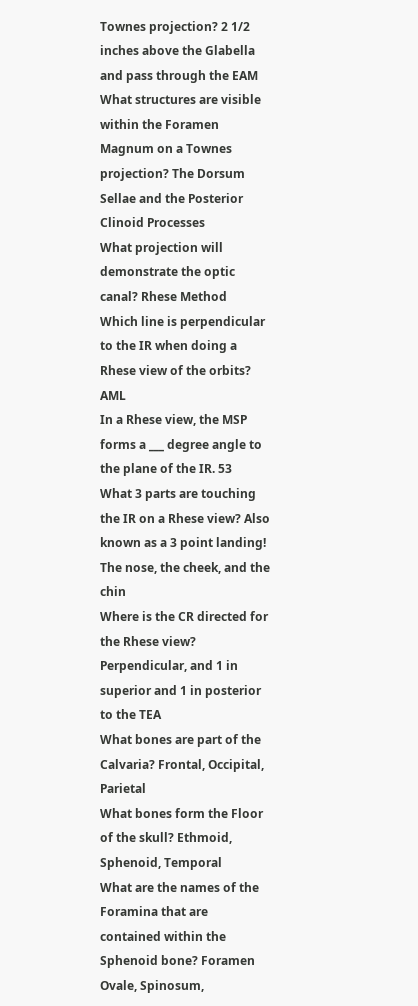Townes projection? 2 1/2 inches above the Glabella and pass through the EAM
What structures are visible within the Foramen Magnum on a Townes projection? The Dorsum Sellae and the Posterior Clinoid Processes
What projection will demonstrate the optic canal? Rhese Method
Which line is perpendicular to the IR when doing a Rhese view of the orbits? AML
In a Rhese view, the MSP forms a ___ degree angle to the plane of the IR. 53
What 3 parts are touching the IR on a Rhese view? Also known as a 3 point landing! The nose, the cheek, and the chin
Where is the CR directed for the Rhese view? Perpendicular, and 1 in superior and 1 in posterior to the TEA
What bones are part of the Calvaria? Frontal, Occipital, Parietal
What bones form the Floor of the skull? Ethmoid, Sphenoid, Temporal
What are the names of the Foramina that are contained within the Sphenoid bone? Foramen Ovale, Spinosum,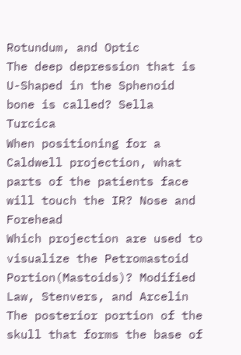Rotundum, and Optic
The deep depression that is U-Shaped in the Sphenoid bone is called? Sella Turcica
When positioning for a Caldwell projection, what parts of the patients face will touch the IR? Nose and Forehead
Which projection are used to visualize the Petromastoid Portion(Mastoids)? Modified Law, Stenvers, and Arcelin
The posterior portion of the skull that forms the base of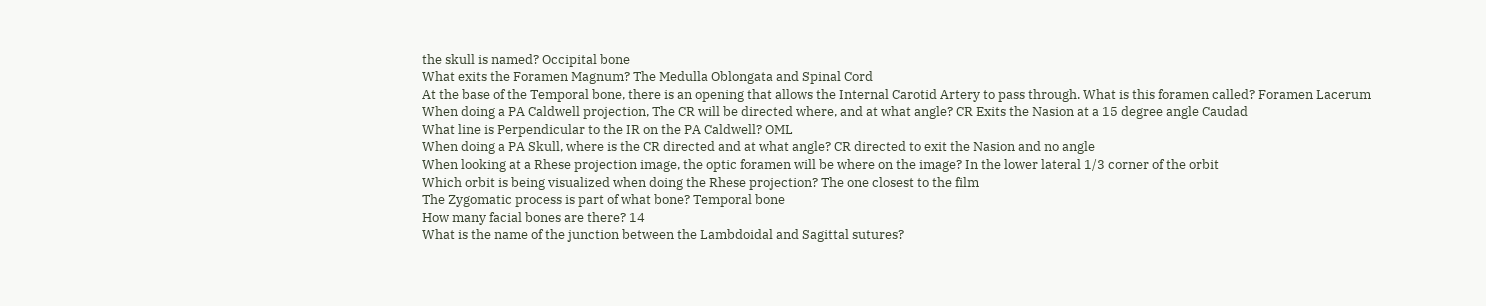the skull is named? Occipital bone
What exits the Foramen Magnum? The Medulla Oblongata and Spinal Cord
At the base of the Temporal bone, there is an opening that allows the Internal Carotid Artery to pass through. What is this foramen called? Foramen Lacerum
When doing a PA Caldwell projection, The CR will be directed where, and at what angle? CR Exits the Nasion at a 15 degree angle Caudad
What line is Perpendicular to the IR on the PA Caldwell? OML
When doing a PA Skull, where is the CR directed and at what angle? CR directed to exit the Nasion and no angle
When looking at a Rhese projection image, the optic foramen will be where on the image? In the lower lateral 1/3 corner of the orbit
Which orbit is being visualized when doing the Rhese projection? The one closest to the film
The Zygomatic process is part of what bone? Temporal bone
How many facial bones are there? 14
What is the name of the junction between the Lambdoidal and Sagittal sutures?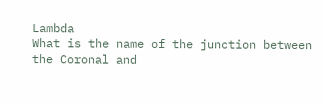Lambda
What is the name of the junction between the Coronal and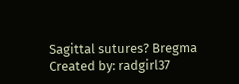Sagittal sutures? Bregma
Created by: radgirl37